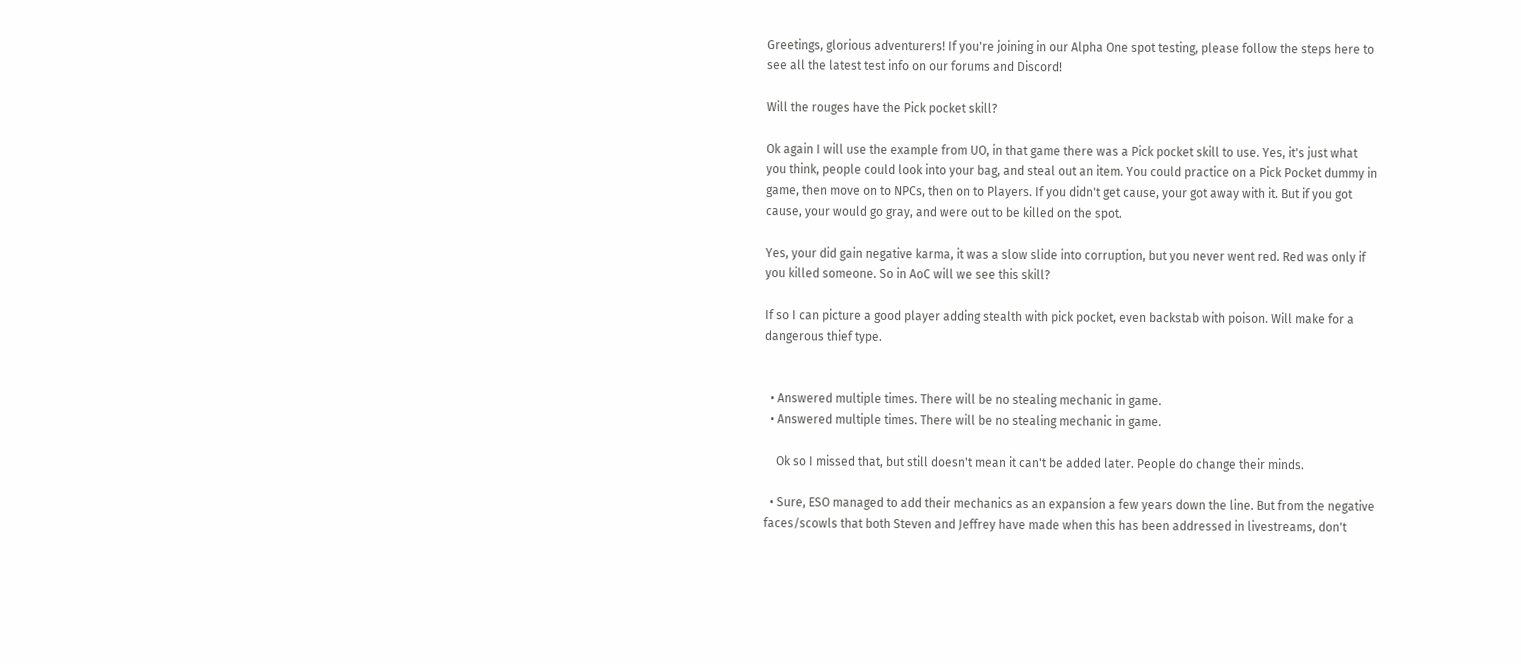Greetings, glorious adventurers! If you're joining in our Alpha One spot testing, please follow the steps here to see all the latest test info on our forums and Discord!

Will the rouges have the Pick pocket skill?

Ok again I will use the example from UO, in that game there was a Pick pocket skill to use. Yes, it's just what you think, people could look into your bag, and steal out an item. You could practice on a Pick Pocket dummy in game, then move on to NPCs, then on to Players. If you didn't get cause, your got away with it. But if you got cause, your would go gray, and were out to be killed on the spot.

Yes, your did gain negative karma, it was a slow slide into corruption, but you never went red. Red was only if you killed someone. So in AoC will we see this skill?

If so I can picture a good player adding stealth with pick pocket, even backstab with poison. Will make for a dangerous thief type.


  • Answered multiple times. There will be no stealing mechanic in game.
  • Answered multiple times. There will be no stealing mechanic in game.

    Ok so I missed that, but still doesn't mean it can't be added later. People do change their minds.

  • Sure, ESO managed to add their mechanics as an expansion a few years down the line. But from the negative faces/scowls that both Steven and Jeffrey have made when this has been addressed in livestreams, don't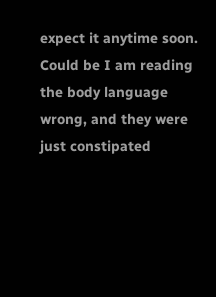expect it anytime soon. Could be I am reading the body language wrong, and they were just constipated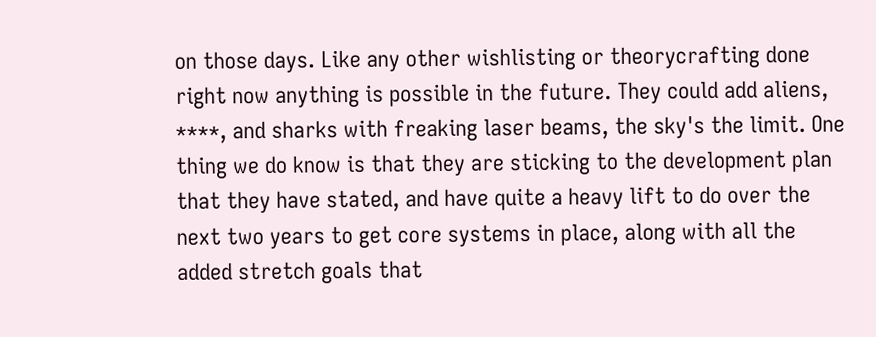on those days. Like any other wishlisting or theorycrafting done right now anything is possible in the future. They could add aliens, ****, and sharks with freaking laser beams, the sky's the limit. One thing we do know is that they are sticking to the development plan that they have stated, and have quite a heavy lift to do over the next two years to get core systems in place, along with all the added stretch goals that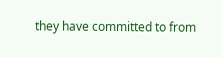they have committed to from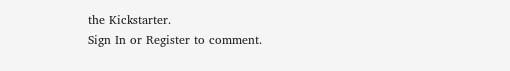the Kickstarter.
Sign In or Register to comment.